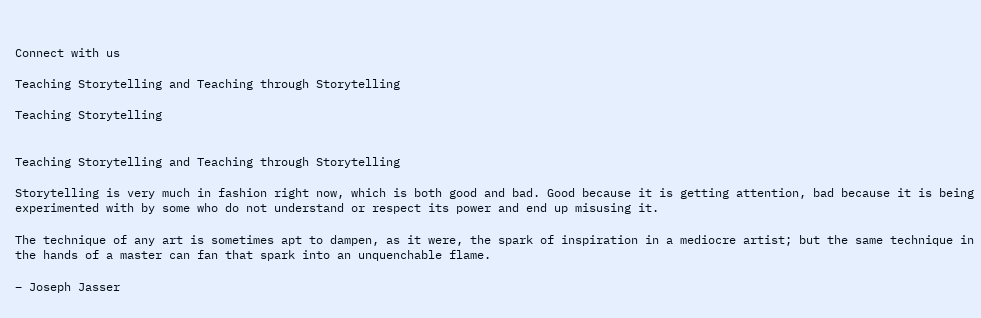Connect with us

Teaching Storytelling and Teaching through Storytelling

Teaching Storytelling


Teaching Storytelling and Teaching through Storytelling

Storytelling is very much in fashion right now, which is both good and bad. Good because it is getting attention, bad because it is being experimented with by some who do not understand or respect its power and end up misusing it.

The technique of any art is sometimes apt to dampen, as it were, the spark of inspiration in a mediocre artist; but the same technique in the hands of a master can fan that spark into an unquenchable flame.

– Joseph Jasser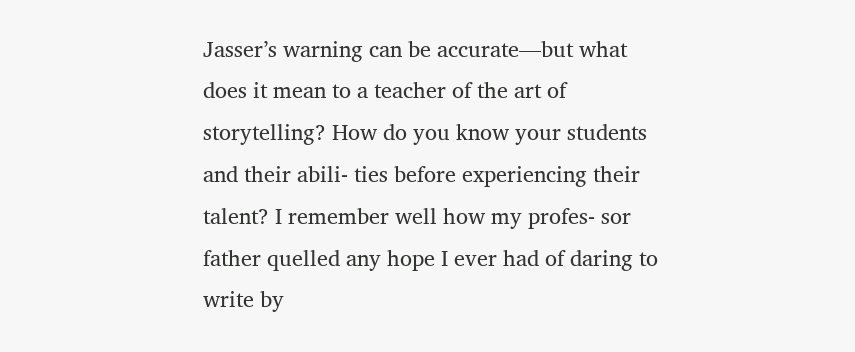Jasser’s warning can be accurate—but what does it mean to a teacher of the art of storytelling? How do you know your students and their abili- ties before experiencing their talent? I remember well how my profes- sor father quelled any hope I ever had of daring to write by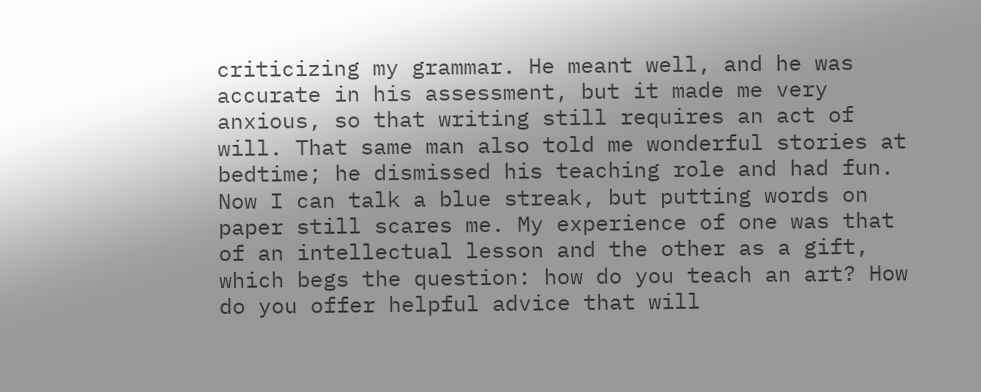criticizing my grammar. He meant well, and he was accurate in his assessment, but it made me very anxious, so that writing still requires an act of will. That same man also told me wonderful stories at bedtime; he dismissed his teaching role and had fun. Now I can talk a blue streak, but putting words on paper still scares me. My experience of one was that of an intellectual lesson and the other as a gift, which begs the question: how do you teach an art? How do you offer helpful advice that will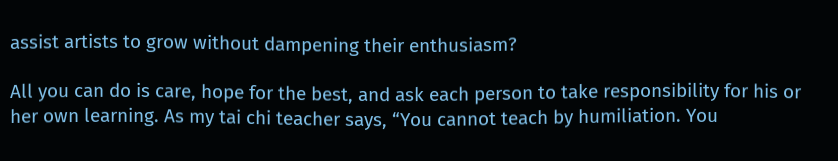assist artists to grow without dampening their enthusiasm?

All you can do is care, hope for the best, and ask each person to take responsibility for his or her own learning. As my tai chi teacher says, “You cannot teach by humiliation. You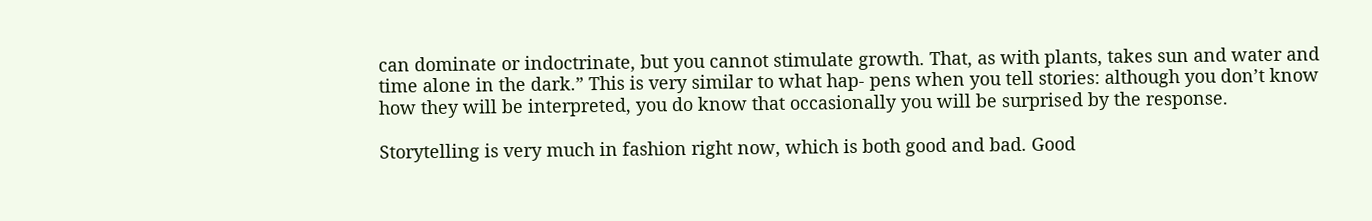can dominate or indoctrinate, but you cannot stimulate growth. That, as with plants, takes sun and water and time alone in the dark.” This is very similar to what hap- pens when you tell stories: although you don’t know how they will be interpreted, you do know that occasionally you will be surprised by the response.

Storytelling is very much in fashion right now, which is both good and bad. Good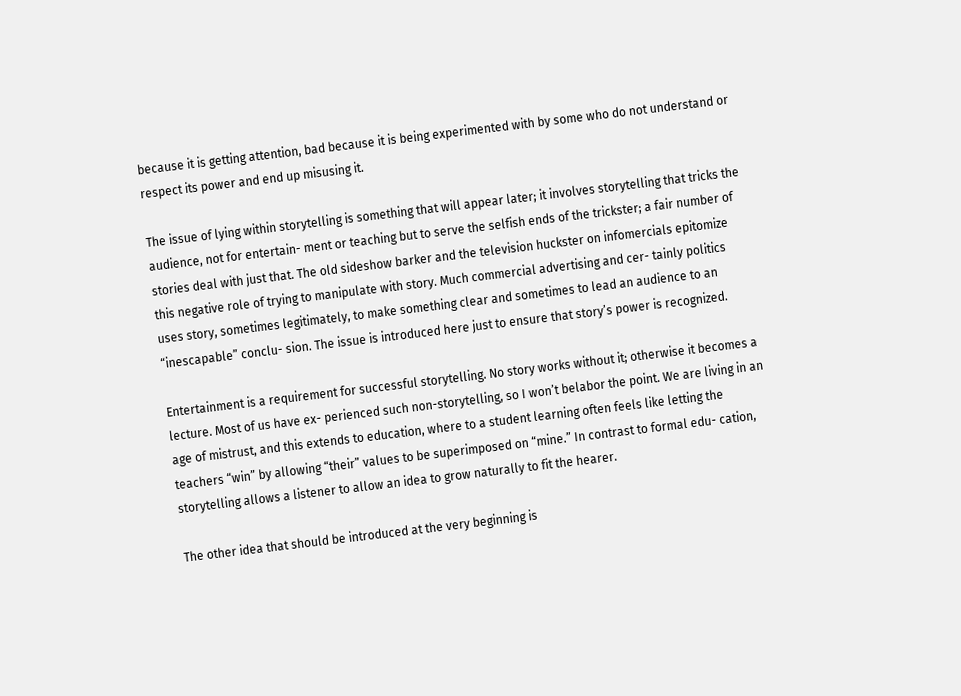because it is getting attention, bad because it is being experimented with by some who do not understand or respect its power and end up misusing it.

The issue of lying within storytelling is something that will appear later; it involves storytelling that tricks the audience, not for entertain- ment or teaching but to serve the selfish ends of the trickster; a fair number of stories deal with just that. The old sideshow barker and the television huckster on infomercials epitomize this negative role of trying to manipulate with story. Much commercial advertising and cer- tainly politics uses story, sometimes legitimately, to make something clear and sometimes to lead an audience to an “inescapable” conclu- sion. The issue is introduced here just to ensure that story’s power is recognized.

Entertainment is a requirement for successful storytelling. No story works without it; otherwise it becomes a lecture. Most of us have ex- perienced such non-storytelling, so I won’t belabor the point. We are living in an age of mistrust, and this extends to education, where to a student learning often feels like letting the teachers “win” by allowing “their” values to be superimposed on “mine.” In contrast to formal edu- cation, storytelling allows a listener to allow an idea to grow naturally to fit the hearer.

The other idea that should be introduced at the very beginning is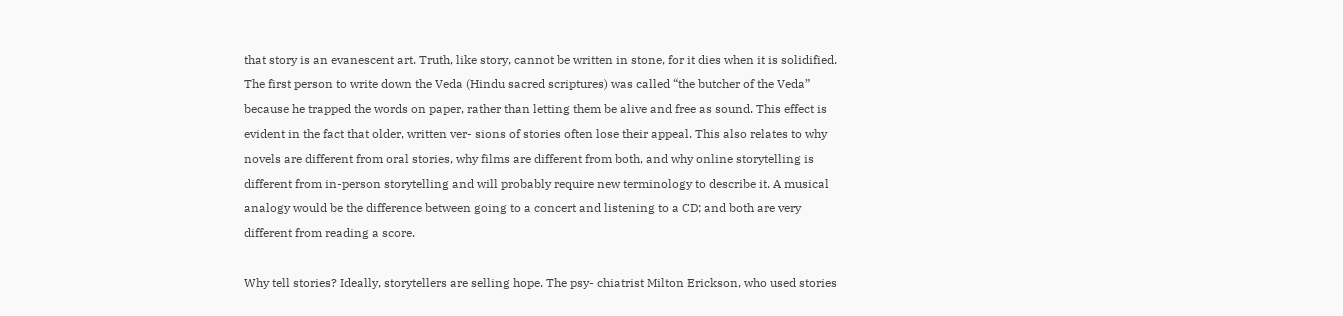that story is an evanescent art. Truth, like story, cannot be written in stone, for it dies when it is solidified. The first person to write down the Veda (Hindu sacred scriptures) was called “the butcher of the Veda” because he trapped the words on paper, rather than letting them be alive and free as sound. This effect is evident in the fact that older, written ver- sions of stories often lose their appeal. This also relates to why novels are different from oral stories, why films are different from both, and why online storytelling is different from in-person storytelling and will probably require new terminology to describe it. A musical analogy would be the difference between going to a concert and listening to a CD; and both are very different from reading a score.

Why tell stories? Ideally, storytellers are selling hope. The psy- chiatrist Milton Erickson, who used stories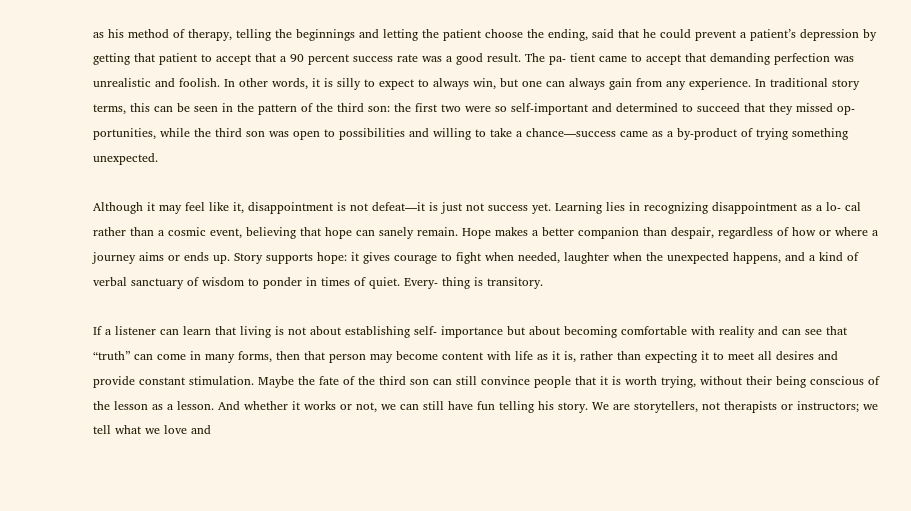as his method of therapy, telling the beginnings and letting the patient choose the ending, said that he could prevent a patient’s depression by getting that patient to accept that a 90 percent success rate was a good result. The pa- tient came to accept that demanding perfection was unrealistic and foolish. In other words, it is silly to expect to always win, but one can always gain from any experience. In traditional story terms, this can be seen in the pattern of the third son: the first two were so self-important and determined to succeed that they missed op- portunities, while the third son was open to possibilities and willing to take a chance—success came as a by-product of trying something unexpected.

Although it may feel like it, disappointment is not defeat—it is just not success yet. Learning lies in recognizing disappointment as a lo- cal rather than a cosmic event, believing that hope can sanely remain. Hope makes a better companion than despair, regardless of how or where a journey aims or ends up. Story supports hope: it gives courage to fight when needed, laughter when the unexpected happens, and a kind of verbal sanctuary of wisdom to ponder in times of quiet. Every- thing is transitory.

If a listener can learn that living is not about establishing self- importance but about becoming comfortable with reality and can see that “truth” can come in many forms, then that person may become content with life as it is, rather than expecting it to meet all desires and provide constant stimulation. Maybe the fate of the third son can still convince people that it is worth trying, without their being conscious of the lesson as a lesson. And whether it works or not, we can still have fun telling his story. We are storytellers, not therapists or instructors; we tell what we love and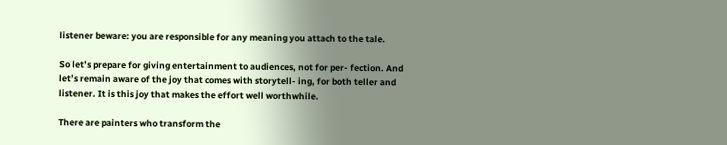listener beware: you are responsible for any meaning you attach to the tale.

So let’s prepare for giving entertainment to audiences, not for per- fection. And let’s remain aware of the joy that comes with storytell- ing, for both teller and listener. It is this joy that makes the effort well worthwhile.

There are painters who transform the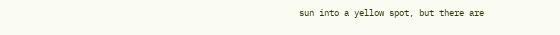sun into a yellow spot, but there are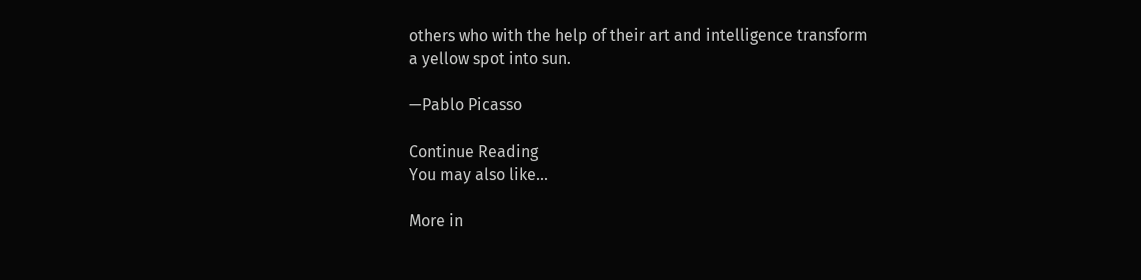others who with the help of their art and intelligence transform a yellow spot into sun.

—Pablo Picasso

Continue Reading
You may also like...

More in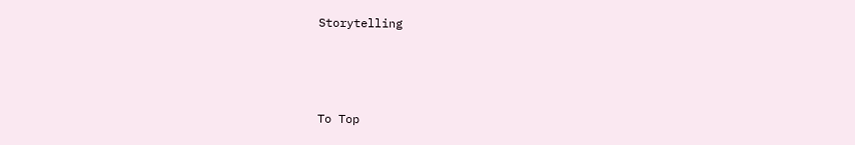Storytelling



To Top